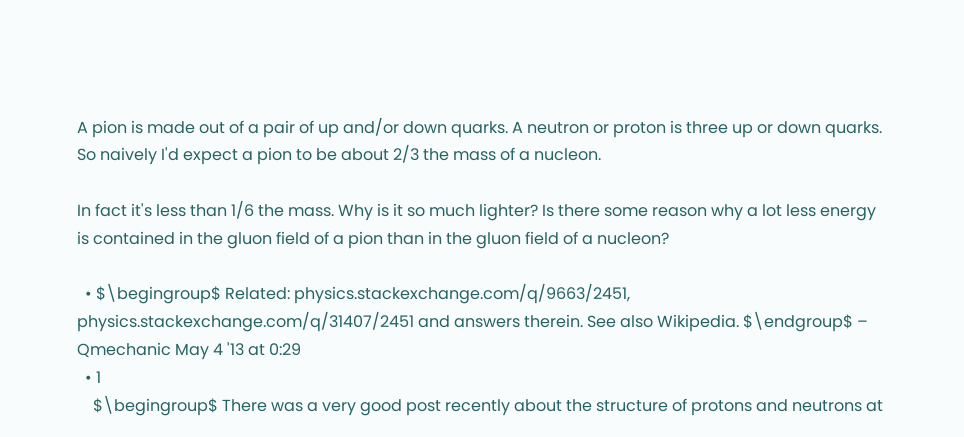A pion is made out of a pair of up and/or down quarks. A neutron or proton is three up or down quarks. So naively I'd expect a pion to be about 2/3 the mass of a nucleon.

In fact it's less than 1/6 the mass. Why is it so much lighter? Is there some reason why a lot less energy is contained in the gluon field of a pion than in the gluon field of a nucleon?

  • $\begingroup$ Related: physics.stackexchange.com/q/9663/2451, physics.stackexchange.com/q/31407/2451 and answers therein. See also Wikipedia. $\endgroup$ – Qmechanic May 4 '13 at 0:29
  • 1
    $\begingroup$ There was a very good post recently about the structure of protons and neutrons at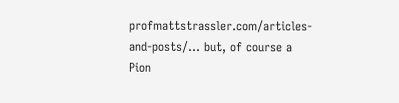profmattstrassler.com/articles-and-posts/… but, of course a Pion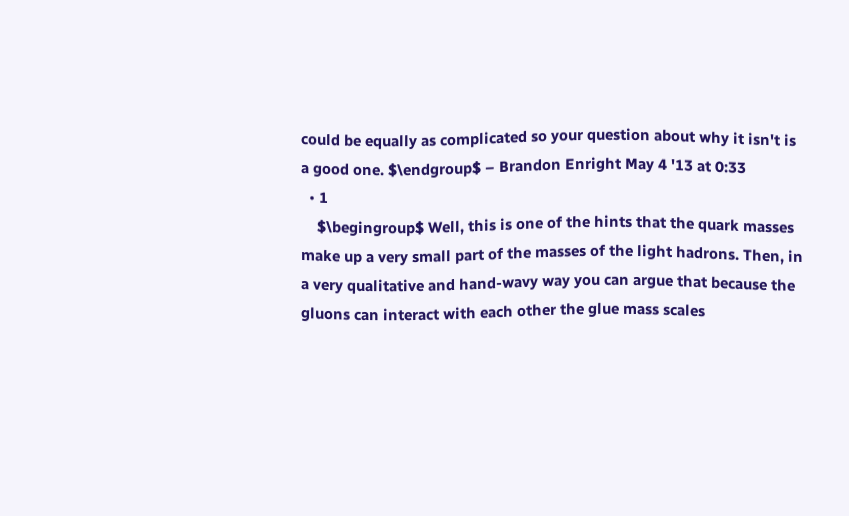could be equally as complicated so your question about why it isn't is a good one. $\endgroup$ – Brandon Enright May 4 '13 at 0:33
  • 1
    $\begingroup$ Well, this is one of the hints that the quark masses make up a very small part of the masses of the light hadrons. Then, in a very qualitative and hand-wavy way you can argue that because the gluons can interact with each other the glue mass scales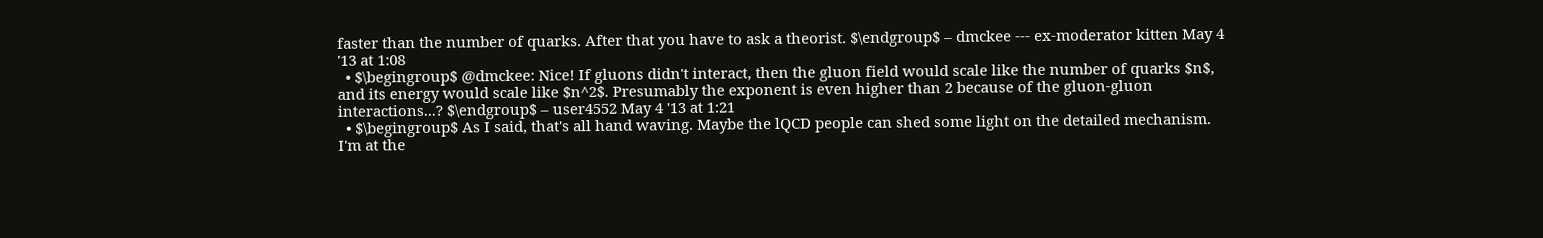faster than the number of quarks. After that you have to ask a theorist. $\endgroup$ – dmckee --- ex-moderator kitten May 4 '13 at 1:08
  • $\begingroup$ @dmckee: Nice! If gluons didn't interact, then the gluon field would scale like the number of quarks $n$, and its energy would scale like $n^2$. Presumably the exponent is even higher than 2 because of the gluon-gluon interactions...? $\endgroup$ – user4552 May 4 '13 at 1:21
  • $\begingroup$ As I said, that's all hand waving. Maybe the lQCD people can shed some light on the detailed mechanism. I'm at the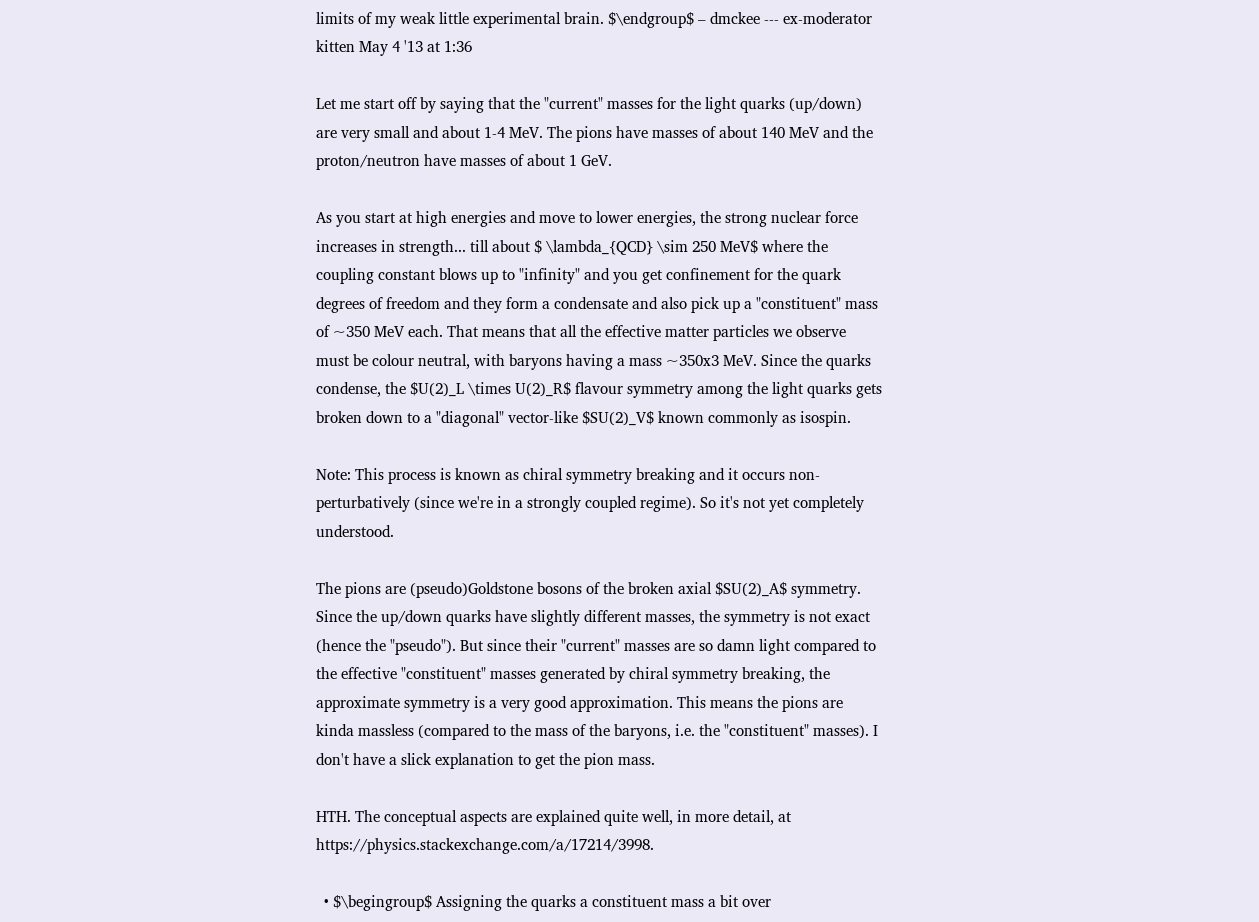limits of my weak little experimental brain. $\endgroup$ – dmckee --- ex-moderator kitten May 4 '13 at 1:36

Let me start off by saying that the "current" masses for the light quarks (up/down) are very small and about 1-4 MeV. The pions have masses of about 140 MeV and the proton/neutron have masses of about 1 GeV.

As you start at high energies and move to lower energies, the strong nuclear force increases in strength... till about $ \lambda_{QCD} \sim 250 MeV$ where the coupling constant blows up to "infinity" and you get confinement for the quark degrees of freedom and they form a condensate and also pick up a "constituent" mass of ~350 MeV each. That means that all the effective matter particles we observe must be colour neutral, with baryons having a mass ~350x3 MeV. Since the quarks condense, the $U(2)_L \times U(2)_R$ flavour symmetry among the light quarks gets broken down to a "diagonal" vector-like $SU(2)_V$ known commonly as isospin.

Note: This process is known as chiral symmetry breaking and it occurs non-perturbatively (since we're in a strongly coupled regime). So it's not yet completely understood.

The pions are (pseudo)Goldstone bosons of the broken axial $SU(2)_A$ symmetry. Since the up/down quarks have slightly different masses, the symmetry is not exact (hence the "pseudo"). But since their "current" masses are so damn light compared to the effective "constituent" masses generated by chiral symmetry breaking, the approximate symmetry is a very good approximation. This means the pions are kinda massless (compared to the mass of the baryons, i.e. the "constituent" masses). I don't have a slick explanation to get the pion mass.

HTH. The conceptual aspects are explained quite well, in more detail, at https://physics.stackexchange.com/a/17214/3998.

  • $\begingroup$ Assigning the quarks a constituent mass a bit over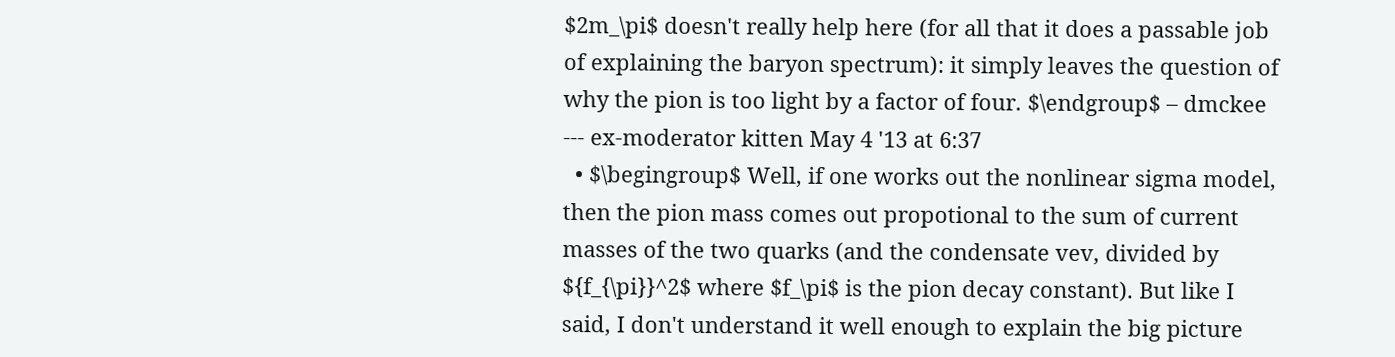$2m_\pi$ doesn't really help here (for all that it does a passable job of explaining the baryon spectrum): it simply leaves the question of why the pion is too light by a factor of four. $\endgroup$ – dmckee --- ex-moderator kitten May 4 '13 at 6:37
  • $\begingroup$ Well, if one works out the nonlinear sigma model, then the pion mass comes out propotional to the sum of current masses of the two quarks (and the condensate vev, divided by ${f_{\pi}}^2$ where $f_\pi$ is the pion decay constant). But like I said, I don't understand it well enough to explain the big picture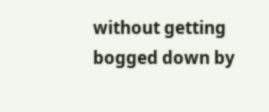without getting bogged down by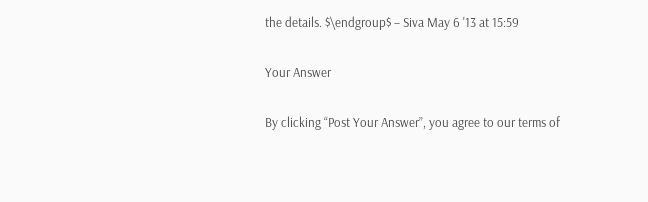the details. $\endgroup$ – Siva May 6 '13 at 15:59

Your Answer

By clicking “Post Your Answer”, you agree to our terms of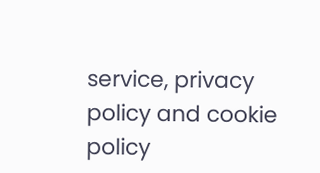service, privacy policy and cookie policy